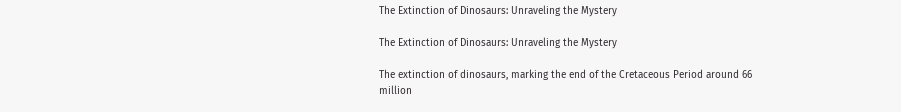The Extinction of Dinosaurs: Unraveling the Mystery

The Extinction of Dinosaurs: Unraveling the Mystery

The extinction of dinosaurs, marking the end of the Cretaceous Period around 66 million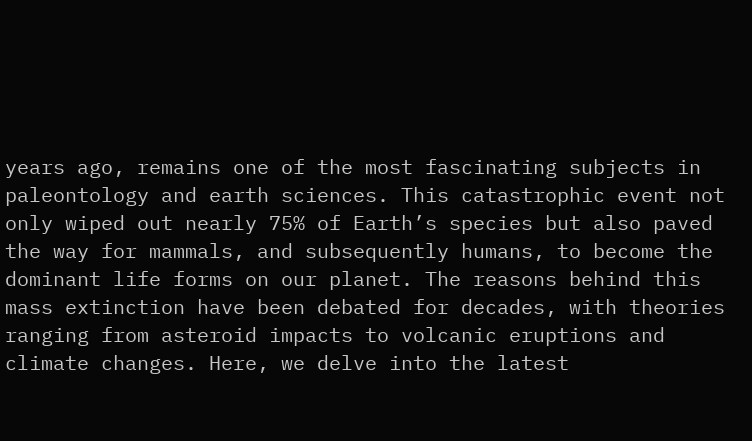years ago, remains one of the most fascinating subjects in paleontology and earth sciences. This catastrophic event not only wiped out nearly 75% of Earth’s species but also paved the way for mammals, and subsequently humans, to become the dominant life forms on our planet. The reasons behind this mass extinction have been debated for decades, with theories ranging from asteroid impacts to volcanic eruptions and climate changes. Here, we delve into the latest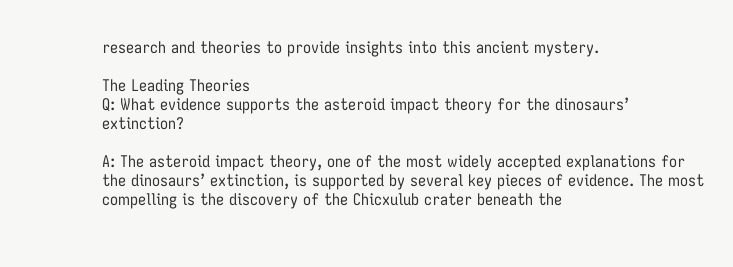research and theories to provide insights into this ancient mystery.

The Leading Theories
Q: What evidence supports the asteroid impact theory for the dinosaurs’ extinction?

A: The asteroid impact theory, one of the most widely accepted explanations for the dinosaurs’ extinction, is supported by several key pieces of evidence. The most compelling is the discovery of the Chicxulub crater beneath the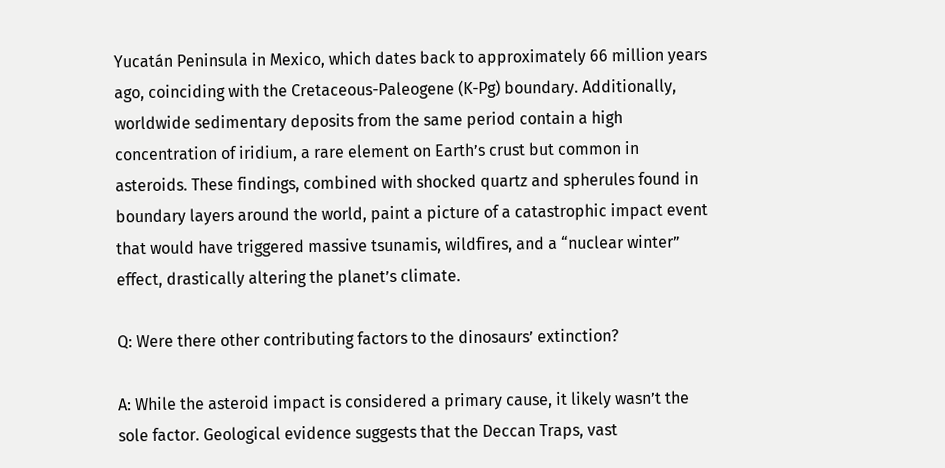Yucatán Peninsula in Mexico, which dates back to approximately 66 million years ago, coinciding with the Cretaceous-Paleogene (K-Pg) boundary. Additionally, worldwide sedimentary deposits from the same period contain a high concentration of iridium, a rare element on Earth’s crust but common in asteroids. These findings, combined with shocked quartz and spherules found in boundary layers around the world, paint a picture of a catastrophic impact event that would have triggered massive tsunamis, wildfires, and a “nuclear winter” effect, drastically altering the planet’s climate.

Q: Were there other contributing factors to the dinosaurs’ extinction?

A: While the asteroid impact is considered a primary cause, it likely wasn’t the sole factor. Geological evidence suggests that the Deccan Traps, vast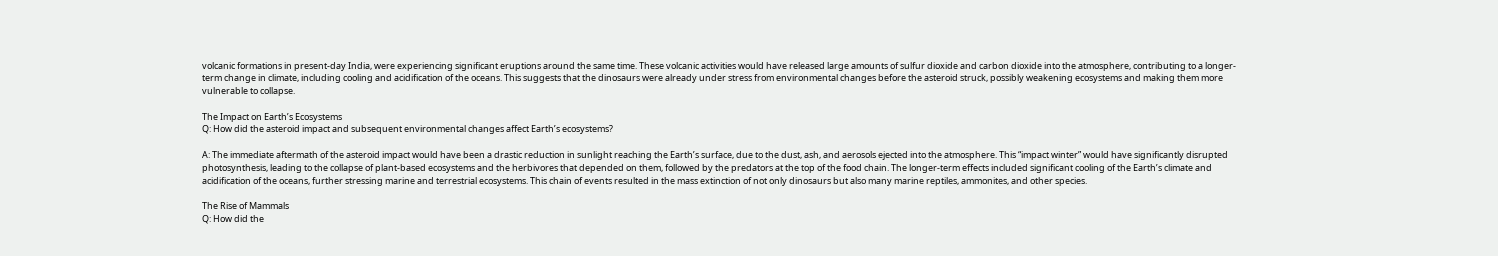volcanic formations in present-day India, were experiencing significant eruptions around the same time. These volcanic activities would have released large amounts of sulfur dioxide and carbon dioxide into the atmosphere, contributing to a longer-term change in climate, including cooling and acidification of the oceans. This suggests that the dinosaurs were already under stress from environmental changes before the asteroid struck, possibly weakening ecosystems and making them more vulnerable to collapse.

The Impact on Earth’s Ecosystems
Q: How did the asteroid impact and subsequent environmental changes affect Earth’s ecosystems?

A: The immediate aftermath of the asteroid impact would have been a drastic reduction in sunlight reaching the Earth’s surface, due to the dust, ash, and aerosols ejected into the atmosphere. This “impact winter” would have significantly disrupted photosynthesis, leading to the collapse of plant-based ecosystems and the herbivores that depended on them, followed by the predators at the top of the food chain. The longer-term effects included significant cooling of the Earth’s climate and acidification of the oceans, further stressing marine and terrestrial ecosystems. This chain of events resulted in the mass extinction of not only dinosaurs but also many marine reptiles, ammonites, and other species.

The Rise of Mammals
Q: How did the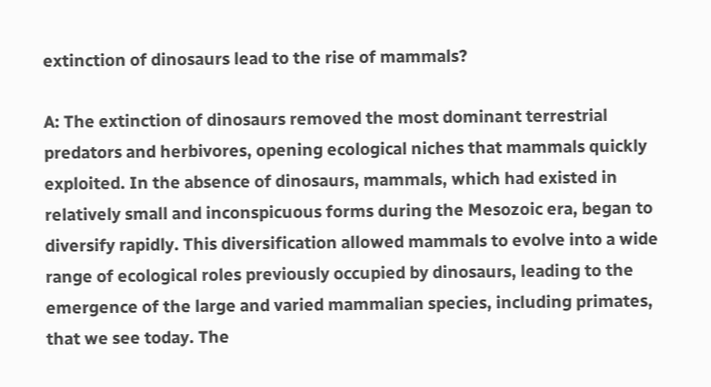extinction of dinosaurs lead to the rise of mammals?

A: The extinction of dinosaurs removed the most dominant terrestrial predators and herbivores, opening ecological niches that mammals quickly exploited. In the absence of dinosaurs, mammals, which had existed in relatively small and inconspicuous forms during the Mesozoic era, began to diversify rapidly. This diversification allowed mammals to evolve into a wide range of ecological roles previously occupied by dinosaurs, leading to the emergence of the large and varied mammalian species, including primates, that we see today. The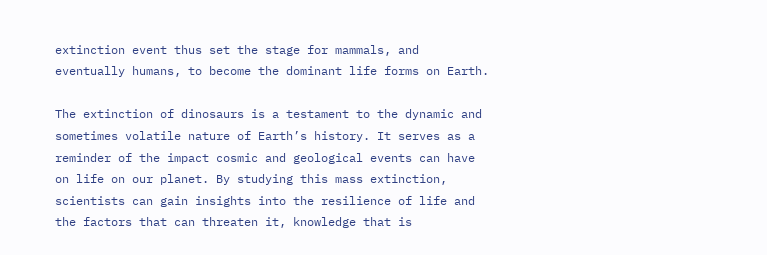extinction event thus set the stage for mammals, and eventually humans, to become the dominant life forms on Earth.

The extinction of dinosaurs is a testament to the dynamic and sometimes volatile nature of Earth’s history. It serves as a reminder of the impact cosmic and geological events can have on life on our planet. By studying this mass extinction, scientists can gain insights into the resilience of life and the factors that can threaten it, knowledge that is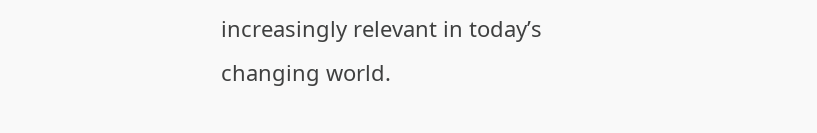increasingly relevant in today’s changing world.